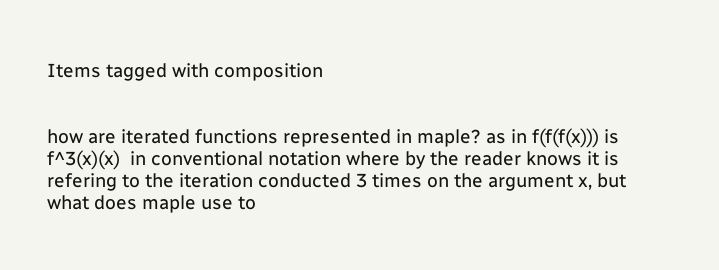Items tagged with composition


how are iterated functions represented in maple? as in f(f(f(x))) is f^3(x)(x)  in conventional notation where by the reader knows it is refering to the iteration conducted 3 times on the argument x, but what does maple use to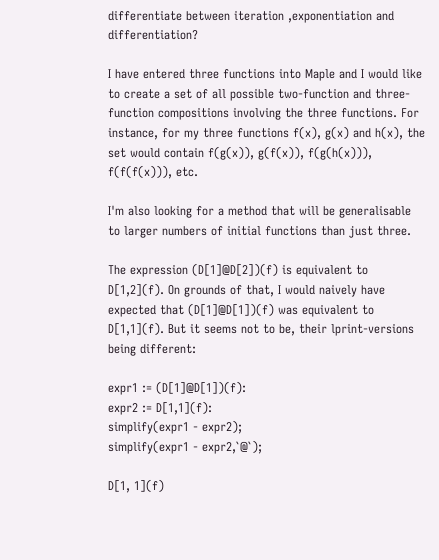differentiate between iteration ,exponentiation and differentiation?

I have entered three functions into Maple and I would like to create a set of all possible two-function and three-function compositions involving the three functions. For instance, for my three functions f(x), g(x) and h(x), the set would contain f(g(x)), g(f(x)), f(g(h(x))), f(f(f(x))), etc.

I'm also looking for a method that will be generalisable to larger numbers of initial functions than just three.

The expression (D[1]@D[2])(f) is equivalent to D[1,2](f). On grounds of that, I would naively have expected that (D[1]@D[1])(f) was equivalent to D[1,1](f). But it seems not to be, their lprint-versions being different:

expr1 := (D[1]@D[1])(f):
expr2 := D[1,1](f):
simplify(expr1 - expr2);
simplify(expr1 - expr2,`@`);

D[1, 1](f)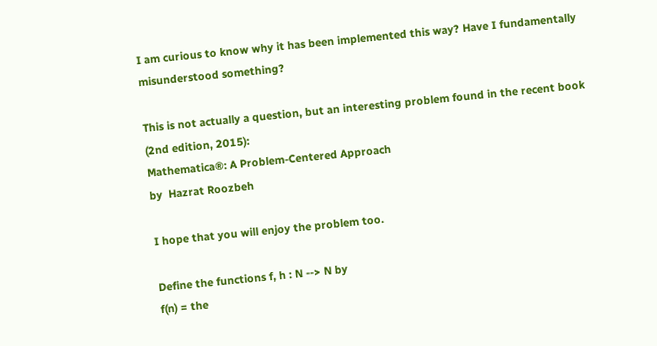I am curious to know why it has been implemented this way? Have I fundamentally misunderstood something?

This is not actually a question, but an interesting problem found in the recent book (2nd edition, 2015):
Mathematica®: A Problem-Centered Approach
by  Hazrat Roozbeh

I hope that you will enjoy the problem too.

Define the functions f, h : N --> N by
f(n) = the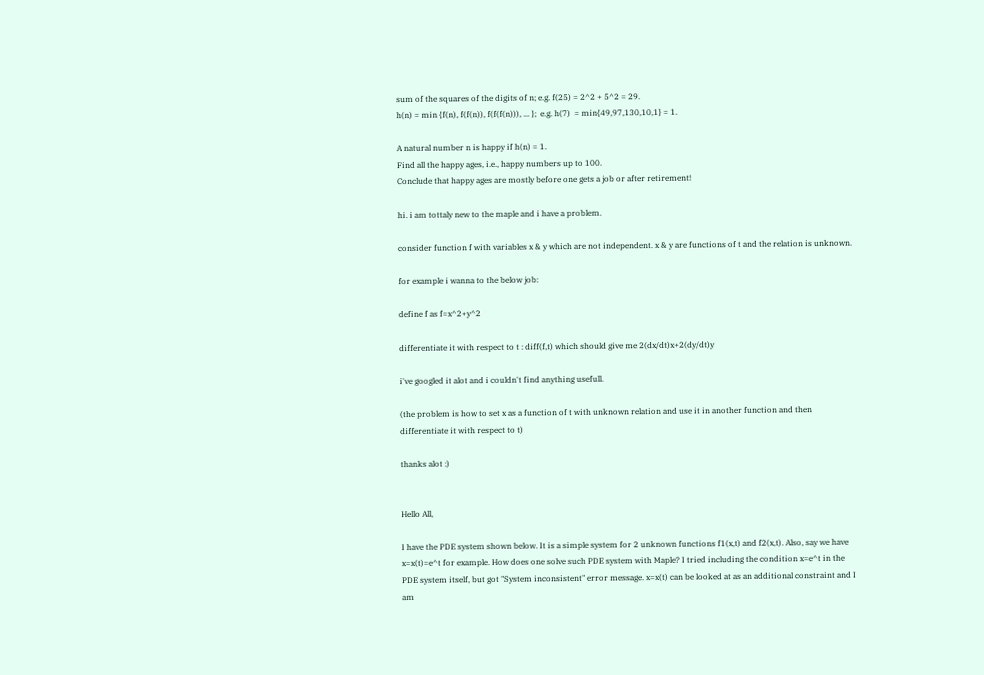sum of the squares of the digits of n; e.g. f(25) = 2^2 + 5^2 = 29.
h(n) = min {f(n), f(f(n)), f(f(f(n))), ... };  e.g. h(7)  = min{49,97,130,10,1} = 1.

A natural number n is happy if h(n) = 1.
Find all the happy ages, i.e., happy numbers up to 100.
Conclude that happy ages are mostly before one gets a job or after retirement!

hi. i am tottaly new to the maple and i have a problem.

consider function f with variables x & y which are not independent. x & y are functions of t and the relation is unknown.

for example i wanna to the below job:

define f as f=x^2+y^2

differentiate it with respect to t : diff(f,t) which should give me 2(dx/dt)x+2(dy/dt)y

i've googled it alot and i couldn't find anything usefull.

(the problem is how to set x as a function of t with unknown relation and use it in another function and then differentiate it with respect to t)

thanks alot :)


Hello All,

I have the PDE system shown below. It is a simple system for 2 unknown functions f1(x,t) and f2(x,t). Also, say we have x=x(t)=e^t for example. How does one solve such PDE system with Maple? I tried including the condition x=e^t in the PDE system itself, but got "System inconsistent" error message. x=x(t) can be looked at as an additional constraint and I am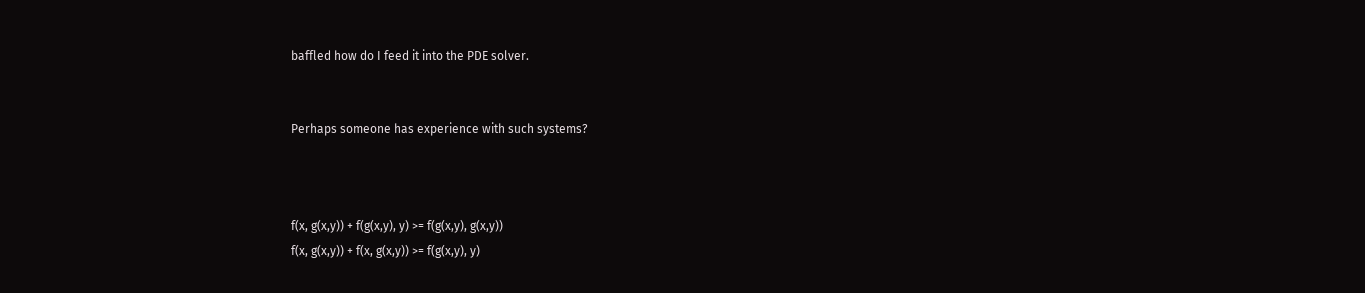baffled how do I feed it into the PDE solver.


Perhaps someone has experience with such systems?



f(x, g(x,y)) + f(g(x,y), y) >= f(g(x,y), g(x,y))
f(x, g(x,y)) + f(x, g(x,y)) >= f(g(x,y), y)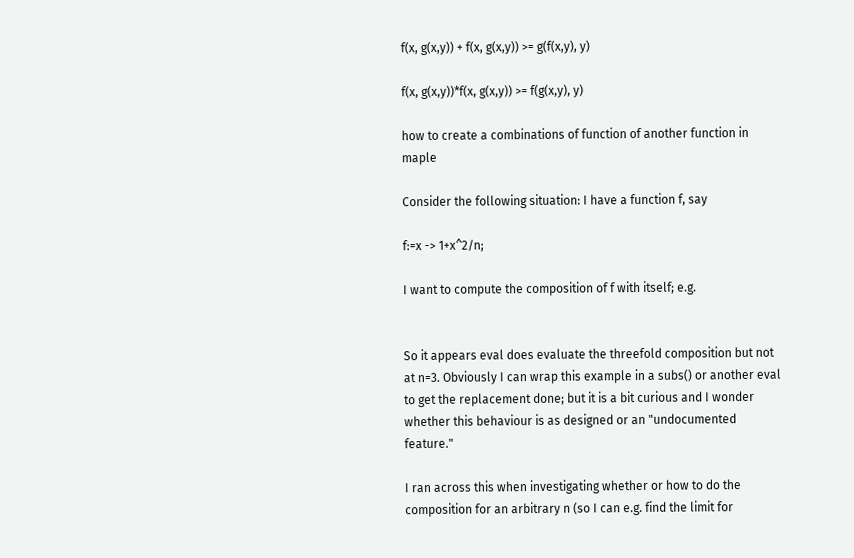f(x, g(x,y)) + f(x, g(x,y)) >= g(f(x,y), y)

f(x, g(x,y))*f(x, g(x,y)) >= f(g(x,y), y)

how to create a combinations of function of another function in maple

Consider the following situation: I have a function f, say

f:=x -> 1+x^2/n;

I want to compute the composition of f with itself; e.g.


So it appears eval does evaluate the threefold composition but not at n=3. Obviously I can wrap this example in a subs() or another eval to get the replacement done; but it is a bit curious and I wonder whether this behaviour is as designed or an "undocumented feature."

I ran across this when investigating whether or how to do the composition for an arbitrary n (so I can e.g. find the limit for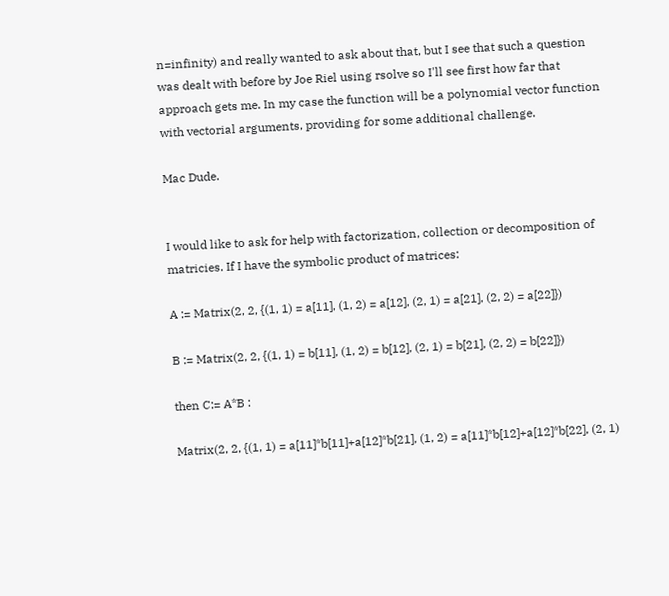n=infinity) and really wanted to ask about that, but I see that such a question was dealt with before by Joe Riel using rsolve so I'll see first how far that approach gets me. In my case the function will be a polynomial vector function with vectorial arguments, providing for some additional challenge.

Mac Dude.


I would like to ask for help with factorization, collection or decomposition of matricies. If I have the symbolic product of matrices:

A := Matrix(2, 2, {(1, 1) = a[11], (1, 2) = a[12], (2, 1) = a[21], (2, 2) = a[22]})

B := Matrix(2, 2, {(1, 1) = b[11], (1, 2) = b[12], (2, 1) = b[21], (2, 2) = b[22]})

then C:= A*B :

Matrix(2, 2, {(1, 1) = a[11]*b[11]+a[12]*b[21], (1, 2) = a[11]*b[12]+a[12]*b[22], (2, 1)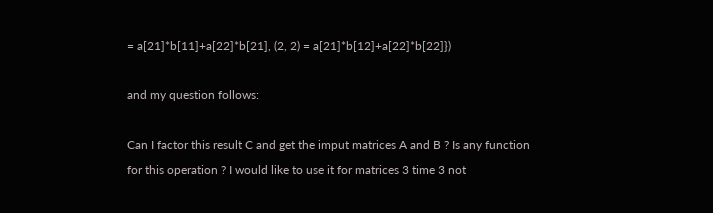= a[21]*b[11]+a[22]*b[21], (2, 2) = a[21]*b[12]+a[22]*b[22]})

and my question follows:

Can I factor this result C and get the imput matrices A and B ? Is any function for this operation ? I would like to use it for matrices 3 time 3 not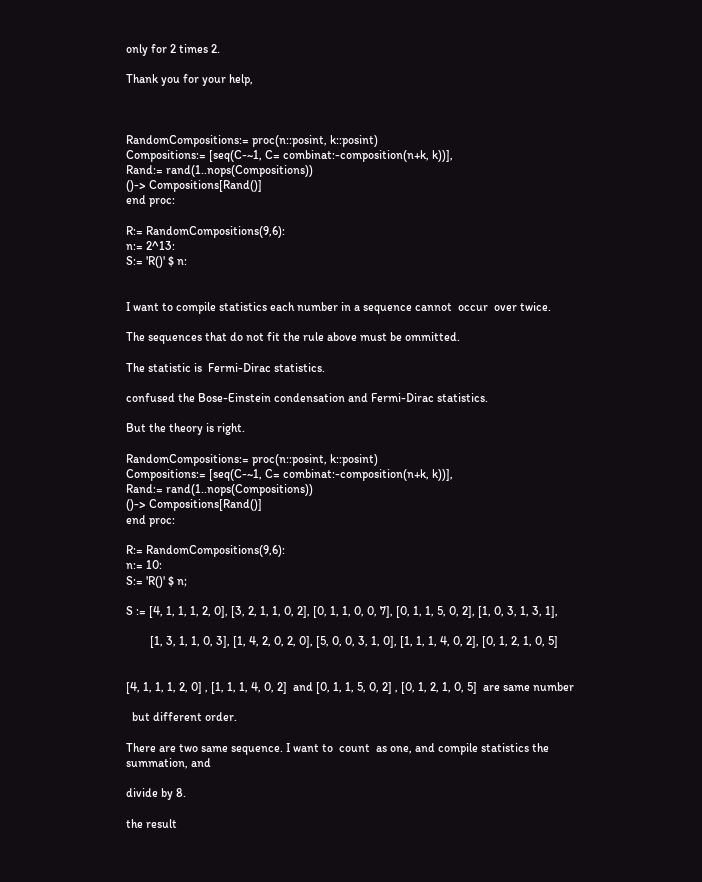only for 2 times 2.

Thank you for your help,



RandomCompositions:= proc(n::posint, k::posint)
Compositions:= [seq(C-~1, C= combinat:-composition(n+k, k))],
Rand:= rand(1..nops(Compositions))
()-> Compositions[Rand()]
end proc:

R:= RandomCompositions(9,6):
n:= 2^13:
S:= 'R()' $ n:


I want to compile statistics each number in a sequence cannot  occur  over twice.

The sequences that do not fit the rule above must be ommitted.

The statistic is  Fermi-Dirac statistics.

confused the Bose-Einstein condensation and Fermi-Dirac statistics.

But the theory is right.

RandomCompositions:= proc(n::posint, k::posint)
Compositions:= [seq(C-~1, C= combinat:-composition(n+k, k))],
Rand:= rand(1..nops(Compositions))
()-> Compositions[Rand()]
end proc:

R:= RandomCompositions(9,6):
n:= 10:
S:= 'R()' $ n;

S := [4, 1, 1, 1, 2, 0], [3, 2, 1, 1, 0, 2], [0, 1, 1, 0, 0, 7], [0, 1, 1, 5, 0, 2], [1, 0, 3, 1, 3, 1],

        [1, 3, 1, 1, 0, 3], [1, 4, 2, 0, 2, 0], [5, 0, 0, 3, 1, 0], [1, 1, 1, 4, 0, 2], [0, 1, 2, 1, 0, 5]


[4, 1, 1, 1, 2, 0] , [1, 1, 1, 4, 0, 2]  and [0, 1, 1, 5, 0, 2] , [0, 1, 2, 1, 0, 5]  are same number

  but different order.

There are two same sequence. I want to  count  as one, and compile statistics the summation, and

divide by 8.

the result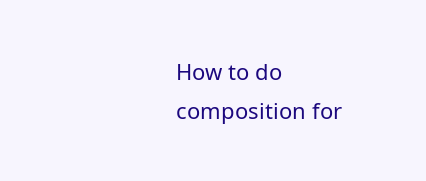How to do composition for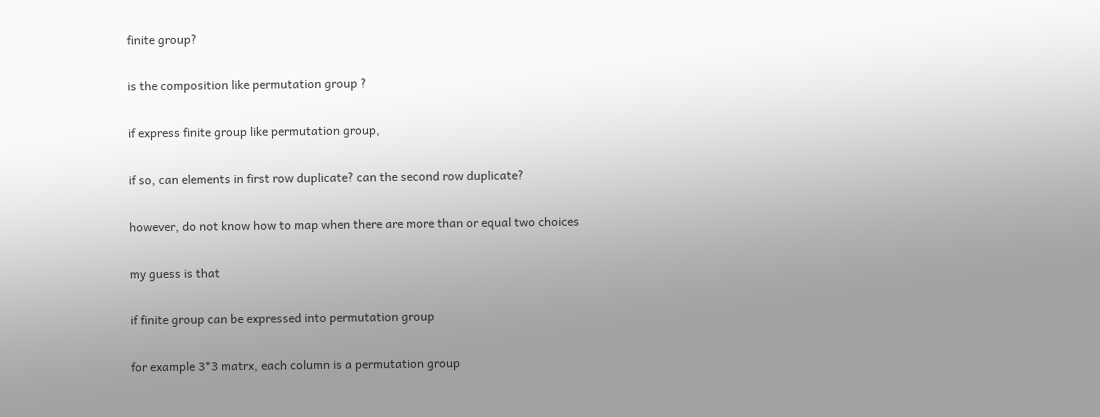finite group?

is the composition like permutation group ?

if express finite group like permutation group,

if so, can elements in first row duplicate? can the second row duplicate?

however, do not know how to map when there are more than or equal two choices

my guess is that

if finite group can be expressed into permutation group

for example 3*3 matrx, each column is a permutation group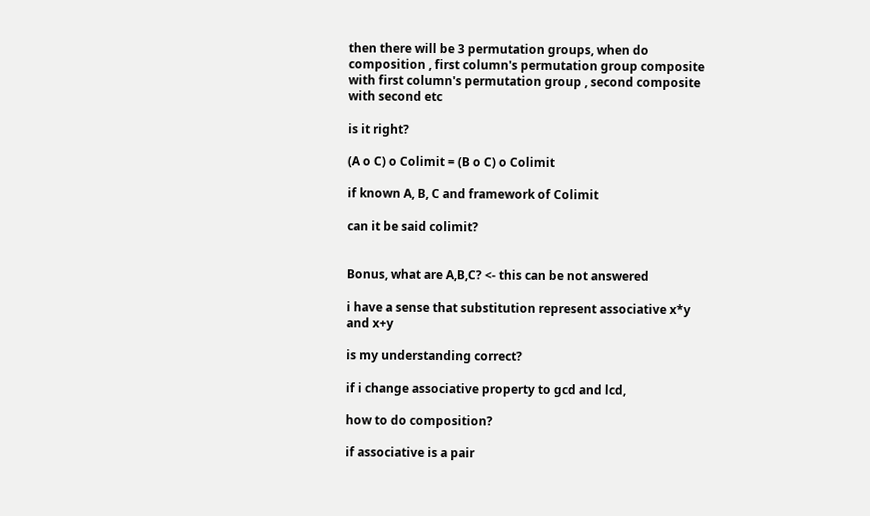then there will be 3 permutation groups, when do composition , first column's permutation group composite with first column's permutation group , second composite with second etc

is it right?

(A o C) o Colimit = (B o C) o Colimit

if known A, B, C and framework of Colimit

can it be said colimit?


Bonus, what are A,B,C? <- this can be not answered

i have a sense that substitution represent associative x*y and x+y

is my understanding correct?

if i change associative property to gcd and lcd,

how to do composition?

if associative is a pair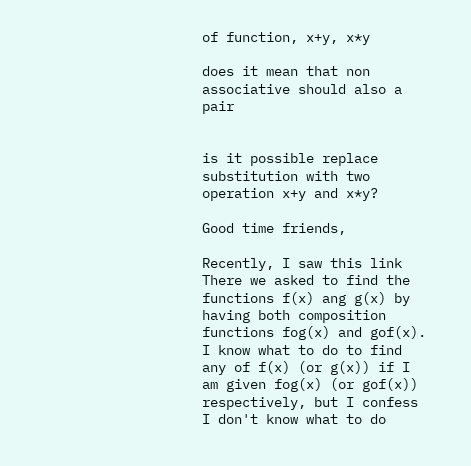of function, x+y, x*y

does it mean that non associative should also a pair


is it possible replace substitution with two operation x+y and x*y?

Good time friends,

Recently, I saw this link There we asked to find the functions f(x) ang g(x) by having both composition functions fog(x) and gof(x). I know what to do to find any of f(x) (or g(x)) if I am given fog(x) (or gof(x)) respectively, but I confess I don't know what to do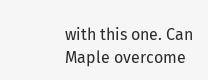with this one. Can Maple overcome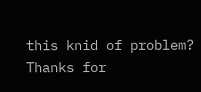this knid of problem? Thanks for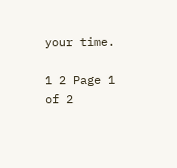your time.

1 2 Page 1 of 2